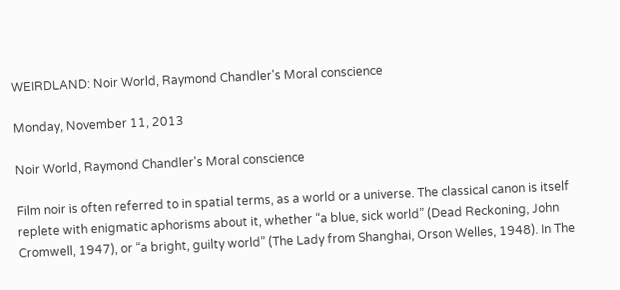WEIRDLAND: Noir World, Raymond Chandler's Moral conscience

Monday, November 11, 2013

Noir World, Raymond Chandler's Moral conscience

Film noir is often referred to in spatial terms, as a world or a universe. The classical canon is itself replete with enigmatic aphorisms about it, whether “a blue, sick world” (Dead Reckoning, John Cromwell, 1947), or “a bright, guilty world” (The Lady from Shanghai, Orson Welles, 1948). In The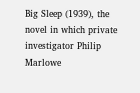Big Sleep (1939), the novel in which private investigator Philip Marlowe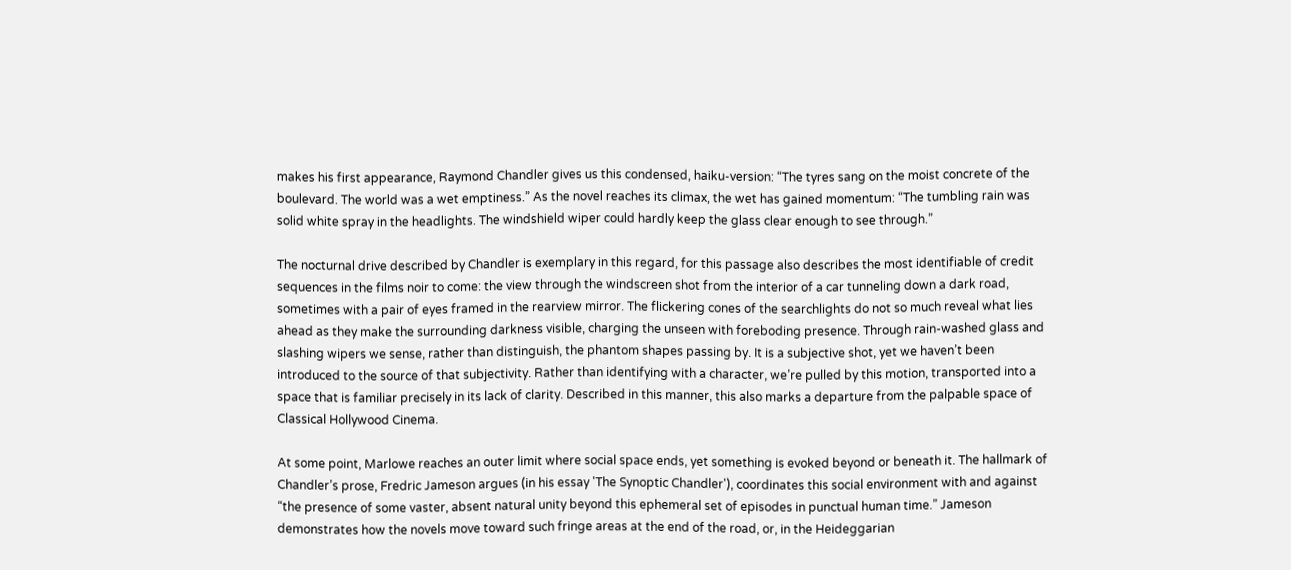makes his first appearance, Raymond Chandler gives us this condensed, haiku-version: “The tyres sang on the moist concrete of the boulevard. The world was a wet emptiness.” As the novel reaches its climax, the wet has gained momentum: “The tumbling rain was solid white spray in the headlights. The windshield wiper could hardly keep the glass clear enough to see through.”

The nocturnal drive described by Chandler is exemplary in this regard, for this passage also describes the most identifiable of credit sequences in the films noir to come: the view through the windscreen shot from the interior of a car tunneling down a dark road, sometimes with a pair of eyes framed in the rearview mirror. The flickering cones of the searchlights do not so much reveal what lies ahead as they make the surrounding darkness visible, charging the unseen with foreboding presence. Through rain-washed glass and slashing wipers we sense, rather than distinguish, the phantom shapes passing by. It is a subjective shot, yet we haven’t been introduced to the source of that subjectivity. Rather than identifying with a character, we’re pulled by this motion, transported into a space that is familiar precisely in its lack of clarity. Described in this manner, this also marks a departure from the palpable space of Classical Hollywood Cinema.

At some point, Marlowe reaches an outer limit where social space ends, yet something is evoked beyond or beneath it. The hallmark of Chandler’s prose, Fredric Jameson argues (in his essay 'The Synoptic Chandler'), coordinates this social environment with and against “the presence of some vaster, absent natural unity beyond this ephemeral set of episodes in punctual human time.” Jameson demonstrates how the novels move toward such fringe areas at the end of the road, or, in the Heideggarian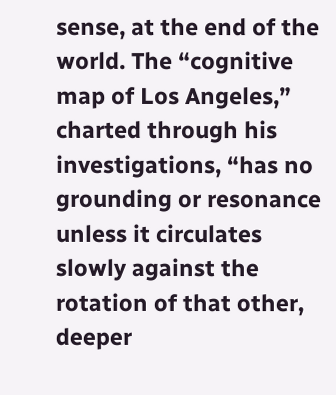sense, at the end of the world. The “cognitive map of Los Angeles,” charted through his investigations, “has no grounding or resonance unless it circulates slowly against the rotation of that other, deeper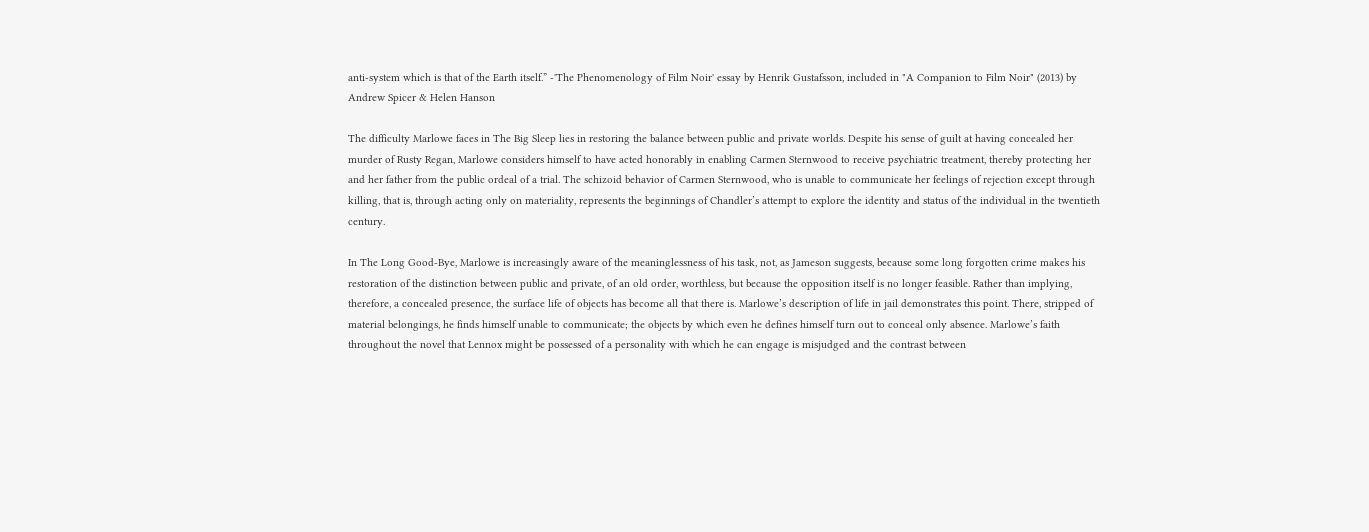anti-system which is that of the Earth itself.” -'The Phenomenology of Film Noir' essay by Henrik Gustafsson, included in "A Companion to Film Noir" (2013) by Andrew Spicer & Helen Hanson

The difficulty Marlowe faces in The Big Sleep lies in restoring the balance between public and private worlds. Despite his sense of guilt at having concealed her murder of Rusty Regan, Marlowe considers himself to have acted honorably in enabling Carmen Sternwood to receive psychiatric treatment, thereby protecting her and her father from the public ordeal of a trial. The schizoid behavior of Carmen Sternwood, who is unable to communicate her feelings of rejection except through killing, that is, through acting only on materiality, represents the beginnings of Chandler’s attempt to explore the identity and status of the individual in the twentieth century.

In The Long Good-Bye, Marlowe is increasingly aware of the meaninglessness of his task, not, as Jameson suggests, because some long forgotten crime makes his restoration of the distinction between public and private, of an old order, worthless, but because the opposition itself is no longer feasible. Rather than implying, therefore, a concealed presence, the surface life of objects has become all that there is. Marlowe’s description of life in jail demonstrates this point. There, stripped of material belongings, he finds himself unable to communicate; the objects by which even he defines himself turn out to conceal only absence. Marlowe’s faith throughout the novel that Lennox might be possessed of a personality with which he can engage is misjudged and the contrast between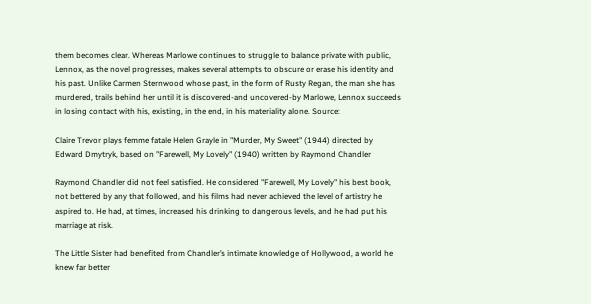them becomes clear. Whereas Marlowe continues to struggle to balance private with public, Lennox, as the novel progresses, makes several attempts to obscure or erase his identity and his past. Unlike Carmen Sternwood whose past, in the form of Rusty Regan, the man she has murdered, trails behind her until it is discovered-and uncovered-by Marlowe, Lennox succeeds in losing contact with his, existing, in the end, in his materiality alone. Source:

Claire Trevor plays femme fatale Helen Grayle in "Murder, My Sweet" (1944) directed by Edward Dmytryk, based on "Farewell, My Lovely" (1940) written by Raymond Chandler

Raymond Chandler did not feel satisfied. He considered "Farewell, My Lovely" his best book, not bettered by any that followed, and his films had never achieved the level of artistry he aspired to. He had, at times, increased his drinking to dangerous levels, and he had put his marriage at risk.

The Little Sister had benefited from Chandler’s intimate knowledge of Hollywood, a world he knew far better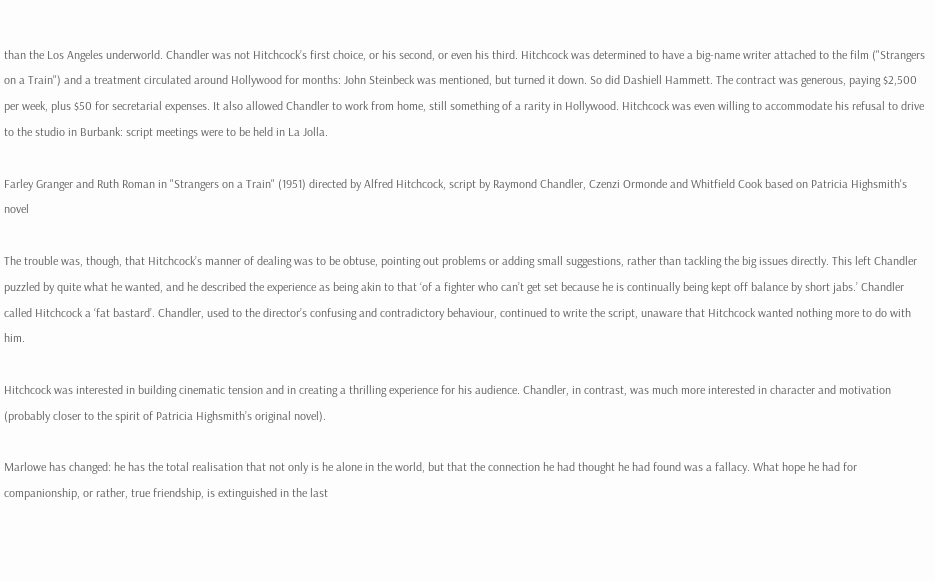than the Los Angeles underworld. Chandler was not Hitchcock’s first choice, or his second, or even his third. Hitchcock was determined to have a big-name writer attached to the film ("Strangers on a Train") and a treatment circulated around Hollywood for months: John Steinbeck was mentioned, but turned it down. So did Dashiell Hammett. The contract was generous, paying $2,500 per week, plus $50 for secretarial expenses. It also allowed Chandler to work from home, still something of a rarity in Hollywood. Hitchcock was even willing to accommodate his refusal to drive to the studio in Burbank: script meetings were to be held in La Jolla.

Farley Granger and Ruth Roman in "Strangers on a Train" (1951) directed by Alfred Hitchcock, script by Raymond Chandler, Czenzi Ormonde and Whitfield Cook based on Patricia Highsmith's novel

The trouble was, though, that Hitchcock’s manner of dealing was to be obtuse, pointing out problems or adding small suggestions, rather than tackling the big issues directly. This left Chandler puzzled by quite what he wanted, and he described the experience as being akin to that ‘of a fighter who can’t get set because he is continually being kept off balance by short jabs.’ Chandler called Hitchcock a ‘fat bastard’. Chandler, used to the director’s confusing and contradictory behaviour, continued to write the script, unaware that Hitchcock wanted nothing more to do with him.

Hitchcock was interested in building cinematic tension and in creating a thrilling experience for his audience. Chandler, in contrast, was much more interested in character and motivation (probably closer to the spirit of Patricia Highsmith’s original novel).

Marlowe has changed: he has the total realisation that not only is he alone in the world, but that the connection he had thought he had found was a fallacy. What hope he had for companionship, or rather, true friendship, is extinguished in the last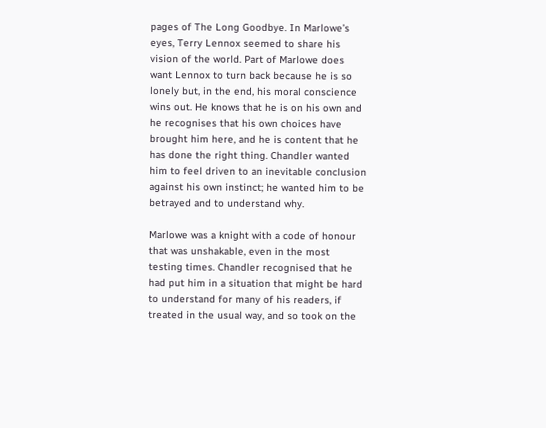pages of The Long Goodbye. In Marlowe’s eyes, Terry Lennox seemed to share his vision of the world. Part of Marlowe does want Lennox to turn back because he is so lonely but, in the end, his moral conscience wins out. He knows that he is on his own and he recognises that his own choices have brought him here, and he is content that he has done the right thing. Chandler wanted him to feel driven to an inevitable conclusion against his own instinct; he wanted him to be betrayed and to understand why.

Marlowe was a knight with a code of honour that was unshakable, even in the most testing times. Chandler recognised that he had put him in a situation that might be hard to understand for many of his readers, if treated in the usual way, and so took on the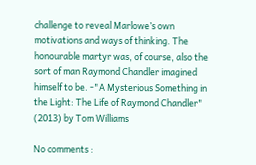challenge to reveal Marlowe’s own motivations and ways of thinking. The honourable martyr was, of course, also the sort of man Raymond Chandler imagined himself to be. -"A Mysterious Something in the Light: The Life of Raymond Chandler" (2013) by Tom Williams

No comments :